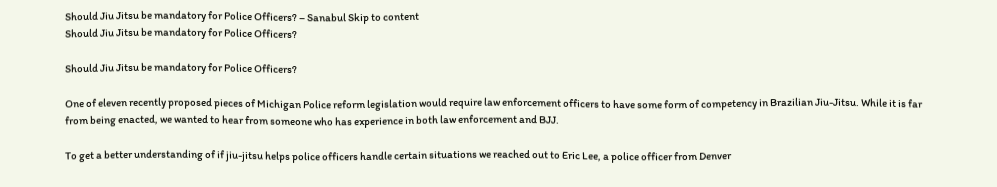Should Jiu Jitsu be mandatory for Police Officers? – Sanabul Skip to content
Should Jiu Jitsu be mandatory for Police Officers?

Should Jiu Jitsu be mandatory for Police Officers?

One of eleven recently proposed pieces of Michigan Police reform legislation would require law enforcement officers to have some form of competency in Brazilian Jiu-Jitsu. While it is far from being enacted, we wanted to hear from someone who has experience in both law enforcement and BJJ.

To get a better understanding of if jiu-jitsu helps police officers handle certain situations we reached out to Eric Lee, a police officer from Denver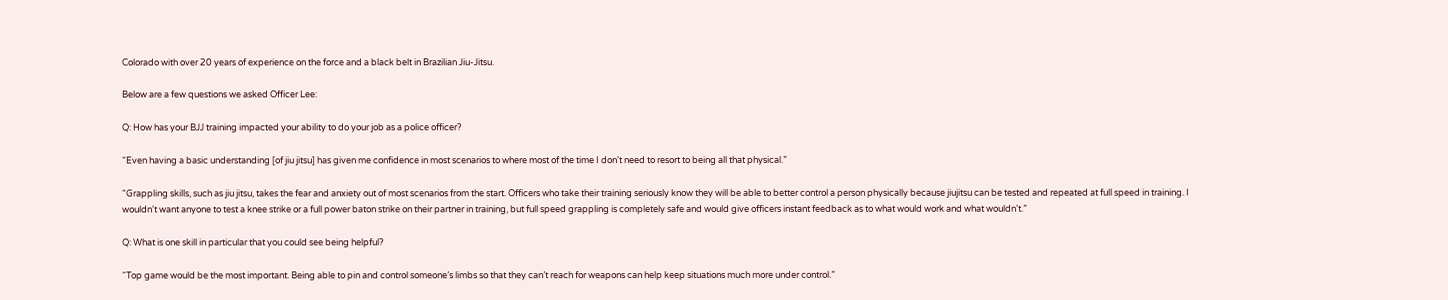Colorado with over 20 years of experience on the force and a black belt in Brazilian Jiu-Jitsu.

Below are a few questions we asked Officer Lee:

Q: How has your BJJ training impacted your ability to do your job as a police officer?

“Even having a basic understanding [of jiu jitsu] has given me confidence in most scenarios to where most of the time I don't need to resort to being all that physical.”

“Grappling skills, such as jiu jitsu, takes the fear and anxiety out of most scenarios from the start. Officers who take their training seriously know they will be able to better control a person physically because jiujitsu can be tested and repeated at full speed in training. I wouldn't want anyone to test a knee strike or a full power baton strike on their partner in training, but full speed grappling is completely safe and would give officers instant feedback as to what would work and what wouldn't.”

Q: What is one skill in particular that you could see being helpful?

“Top game would be the most important. Being able to pin and control someone’s limbs so that they can’t reach for weapons can help keep situations much more under control.”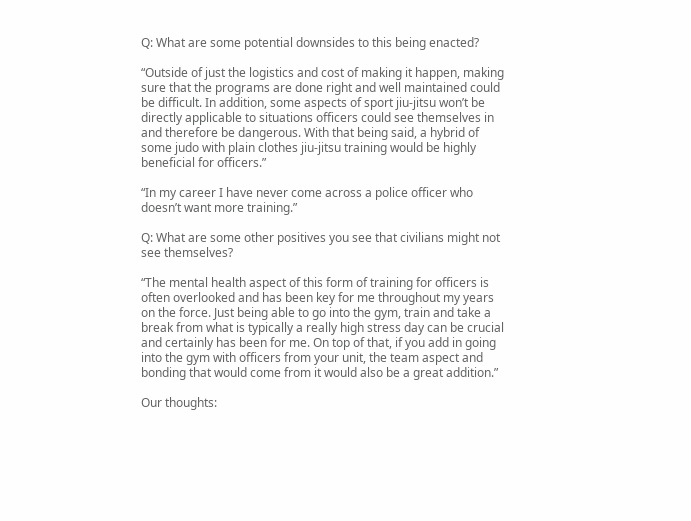Q: What are some potential downsides to this being enacted?

“Outside of just the logistics and cost of making it happen, making sure that the programs are done right and well maintained could be difficult. In addition, some aspects of sport jiu-jitsu won’t be directly applicable to situations officers could see themselves in and therefore be dangerous. With that being said, a hybrid of some judo with plain clothes jiu-jitsu training would be highly beneficial for officers.”

“In my career I have never come across a police officer who doesn’t want more training.”

Q: What are some other positives you see that civilians might not see themselves?

“The mental health aspect of this form of training for officers is often overlooked and has been key for me throughout my years on the force. Just being able to go into the gym, train and take a break from what is typically a really high stress day can be crucial and certainly has been for me. On top of that, if you add in going into the gym with officers from your unit, the team aspect and bonding that would come from it would also be a great addition.”

Our thoughts: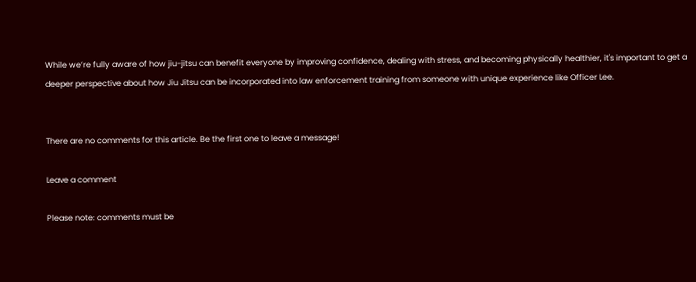While we’re fully aware of how jiu-jitsu can benefit everyone by improving confidence, dealing with stress, and becoming physically healthier, it's important to get a deeper perspective about how Jiu Jitsu can be incorporated into law enforcement training from someone with unique experience like Officer Lee.


There are no comments for this article. Be the first one to leave a message!

Leave a comment

Please note: comments must be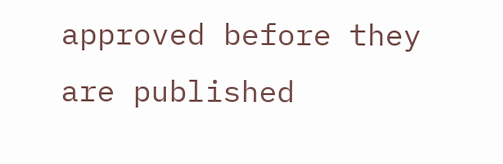approved before they are published